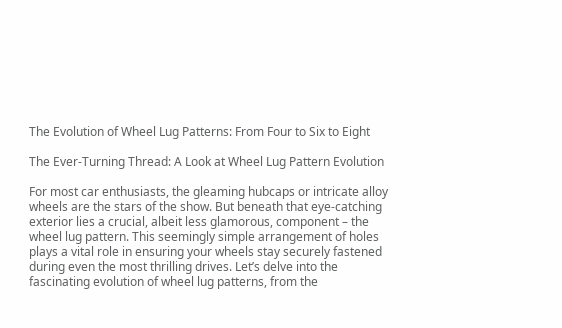The Evolution of Wheel Lug Patterns: From Four to Six to Eight

The Ever-Turning Thread: A Look at Wheel Lug Pattern Evolution

For most car enthusiasts, the gleaming hubcaps or intricate alloy wheels are the stars of the show. But beneath that eye-catching exterior lies a crucial, albeit less glamorous, component – the wheel lug pattern. This seemingly simple arrangement of holes plays a vital role in ensuring your wheels stay securely fastened during even the most thrilling drives. Let’s delve into the fascinating evolution of wheel lug patterns, from the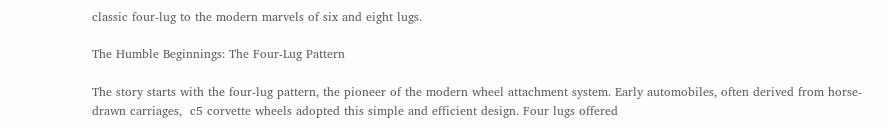classic four-lug to the modern marvels of six and eight lugs.

The Humble Beginnings: The Four-Lug Pattern

The story starts with the four-lug pattern, the pioneer of the modern wheel attachment system. Early automobiles, often derived from horse-drawn carriages,  c5 corvette wheels adopted this simple and efficient design. Four lugs offered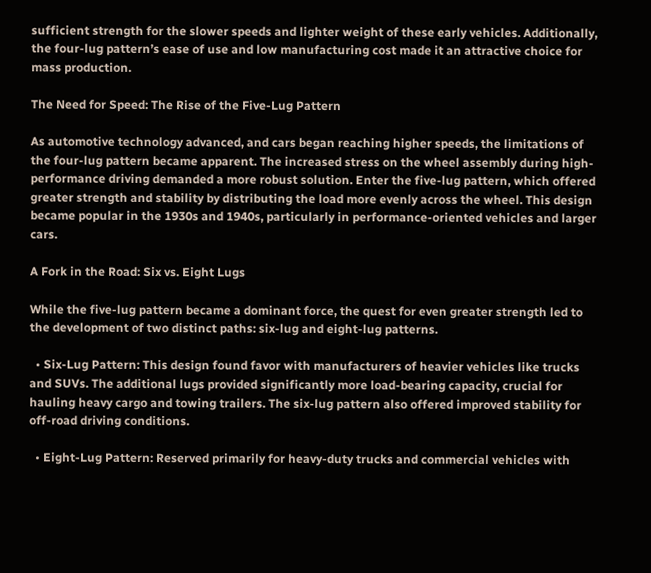sufficient strength for the slower speeds and lighter weight of these early vehicles. Additionally, the four-lug pattern’s ease of use and low manufacturing cost made it an attractive choice for mass production.

The Need for Speed: The Rise of the Five-Lug Pattern

As automotive technology advanced, and cars began reaching higher speeds, the limitations of the four-lug pattern became apparent. The increased stress on the wheel assembly during high-performance driving demanded a more robust solution. Enter the five-lug pattern, which offered greater strength and stability by distributing the load more evenly across the wheel. This design became popular in the 1930s and 1940s, particularly in performance-oriented vehicles and larger cars.

A Fork in the Road: Six vs. Eight Lugs

While the five-lug pattern became a dominant force, the quest for even greater strength led to the development of two distinct paths: six-lug and eight-lug patterns.

  • Six-Lug Pattern: This design found favor with manufacturers of heavier vehicles like trucks and SUVs. The additional lugs provided significantly more load-bearing capacity, crucial for hauling heavy cargo and towing trailers. The six-lug pattern also offered improved stability for off-road driving conditions.

  • Eight-Lug Pattern: Reserved primarily for heavy-duty trucks and commercial vehicles with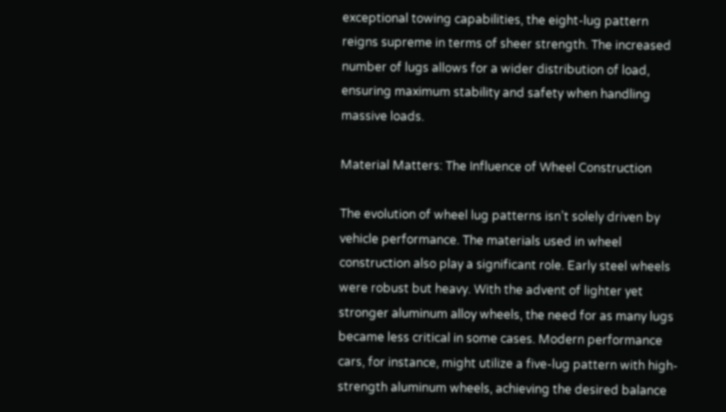exceptional towing capabilities, the eight-lug pattern reigns supreme in terms of sheer strength. The increased number of lugs allows for a wider distribution of load, ensuring maximum stability and safety when handling massive loads.

Material Matters: The Influence of Wheel Construction

The evolution of wheel lug patterns isn’t solely driven by vehicle performance. The materials used in wheel construction also play a significant role. Early steel wheels were robust but heavy. With the advent of lighter yet stronger aluminum alloy wheels, the need for as many lugs became less critical in some cases. Modern performance cars, for instance, might utilize a five-lug pattern with high-strength aluminum wheels, achieving the desired balance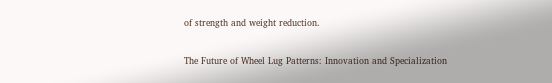of strength and weight reduction.

The Future of Wheel Lug Patterns: Innovation and Specialization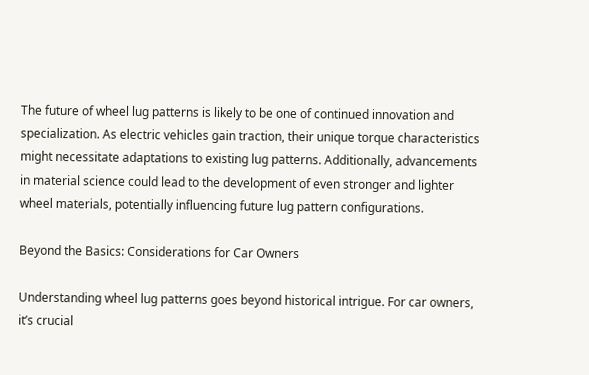The future of wheel lug patterns is likely to be one of continued innovation and specialization. As electric vehicles gain traction, their unique torque characteristics might necessitate adaptations to existing lug patterns. Additionally, advancements in material science could lead to the development of even stronger and lighter wheel materials, potentially influencing future lug pattern configurations.

Beyond the Basics: Considerations for Car Owners

Understanding wheel lug patterns goes beyond historical intrigue. For car owners, it’s crucial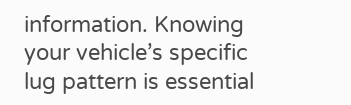information. Knowing your vehicle’s specific lug pattern is essential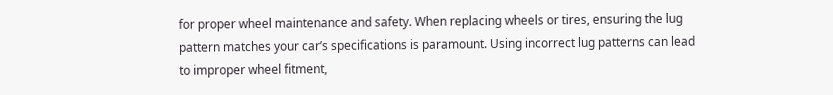for proper wheel maintenance and safety. When replacing wheels or tires, ensuring the lug pattern matches your car’s specifications is paramount. Using incorrect lug patterns can lead to improper wheel fitment,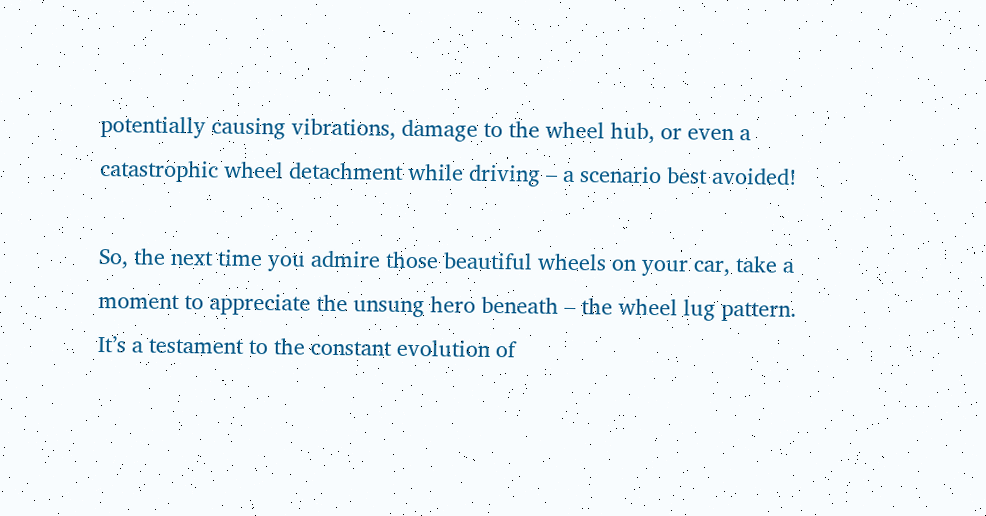potentially causing vibrations, damage to the wheel hub, or even a catastrophic wheel detachment while driving – a scenario best avoided!

So, the next time you admire those beautiful wheels on your car, take a moment to appreciate the unsung hero beneath – the wheel lug pattern. It’s a testament to the constant evolution of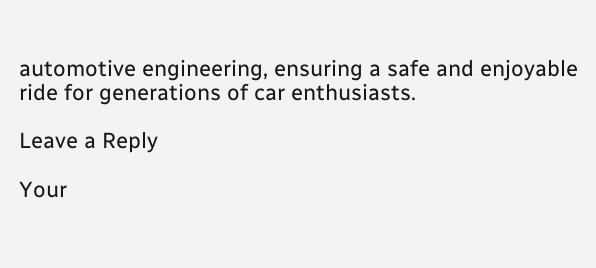automotive engineering, ensuring a safe and enjoyable ride for generations of car enthusiasts.

Leave a Reply

Your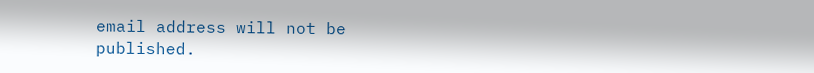email address will not be published.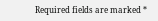Required fields are marked *